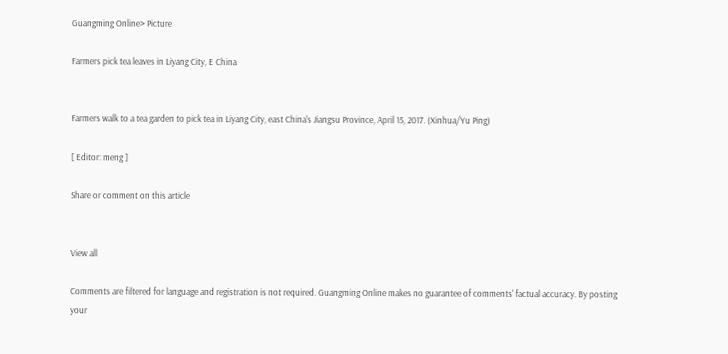Guangming Online> Picture

Farmers pick tea leaves in Liyang City, E China


Farmers walk to a tea garden to pick tea in Liyang City, east China's Jiangsu Province, April 15, 2017. (Xinhua/Yu Ping)

[ Editor: meng ]

Share or comment on this article


View all

Comments are filtered for language and registration is not required. Guangming Online makes no guarantee of comments' factual accuracy. By posting your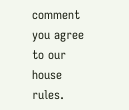comment you agree to our house rules.